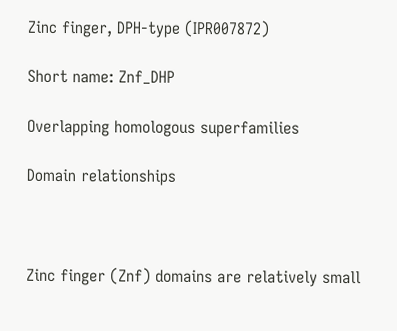Zinc finger, DPH-type (IPR007872)

Short name: Znf_DHP

Overlapping homologous superfamilies

Domain relationships



Zinc finger (Znf) domains are relatively small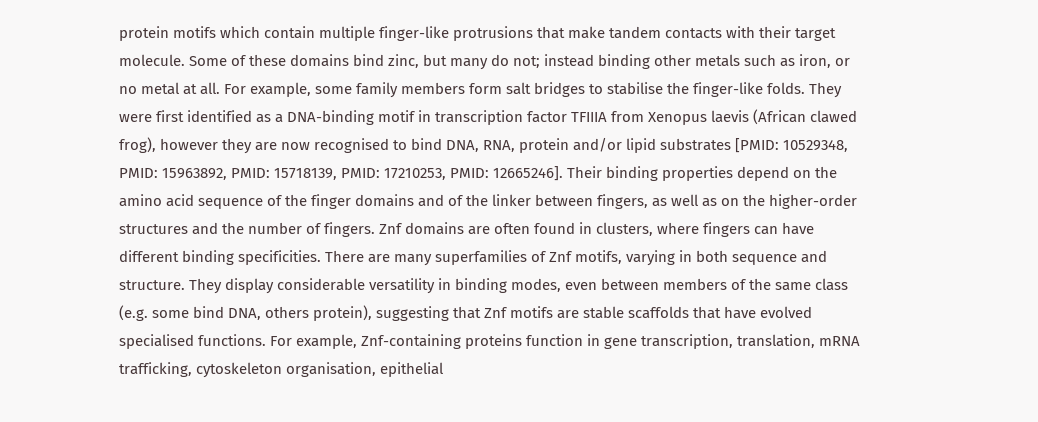protein motifs which contain multiple finger-like protrusions that make tandem contacts with their target molecule. Some of these domains bind zinc, but many do not; instead binding other metals such as iron, or no metal at all. For example, some family members form salt bridges to stabilise the finger-like folds. They were first identified as a DNA-binding motif in transcription factor TFIIIA from Xenopus laevis (African clawed frog), however they are now recognised to bind DNA, RNA, protein and/or lipid substrates [PMID: 10529348, PMID: 15963892, PMID: 15718139, PMID: 17210253, PMID: 12665246]. Their binding properties depend on the amino acid sequence of the finger domains and of the linker between fingers, as well as on the higher-order structures and the number of fingers. Znf domains are often found in clusters, where fingers can have different binding specificities. There are many superfamilies of Znf motifs, varying in both sequence and structure. They display considerable versatility in binding modes, even between members of the same class (e.g. some bind DNA, others protein), suggesting that Znf motifs are stable scaffolds that have evolved specialised functions. For example, Znf-containing proteins function in gene transcription, translation, mRNA trafficking, cytoskeleton organisation, epithelial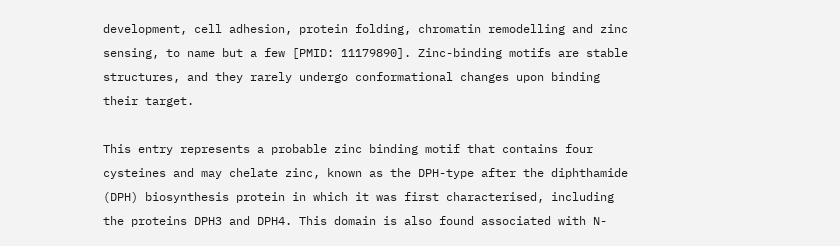development, cell adhesion, protein folding, chromatin remodelling and zinc sensing, to name but a few [PMID: 11179890]. Zinc-binding motifs are stable structures, and they rarely undergo conformational changes upon binding their target.

This entry represents a probable zinc binding motif that contains four cysteines and may chelate zinc, known as the DPH-type after the diphthamide (DPH) biosynthesis protein in which it was first characterised, including the proteins DPH3 and DPH4. This domain is also found associated with N-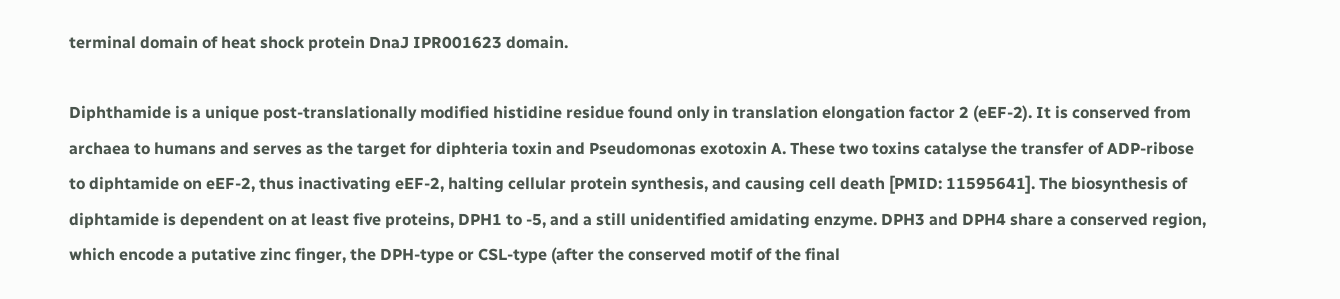terminal domain of heat shock protein DnaJ IPR001623 domain.

Diphthamide is a unique post-translationally modified histidine residue found only in translation elongation factor 2 (eEF-2). It is conserved from archaea to humans and serves as the target for diphteria toxin and Pseudomonas exotoxin A. These two toxins catalyse the transfer of ADP-ribose to diphtamide on eEF-2, thus inactivating eEF-2, halting cellular protein synthesis, and causing cell death [PMID: 11595641]. The biosynthesis of diphtamide is dependent on at least five proteins, DPH1 to -5, and a still unidentified amidating enzyme. DPH3 and DPH4 share a conserved region, which encode a putative zinc finger, the DPH-type or CSL-type (after the conserved motif of the final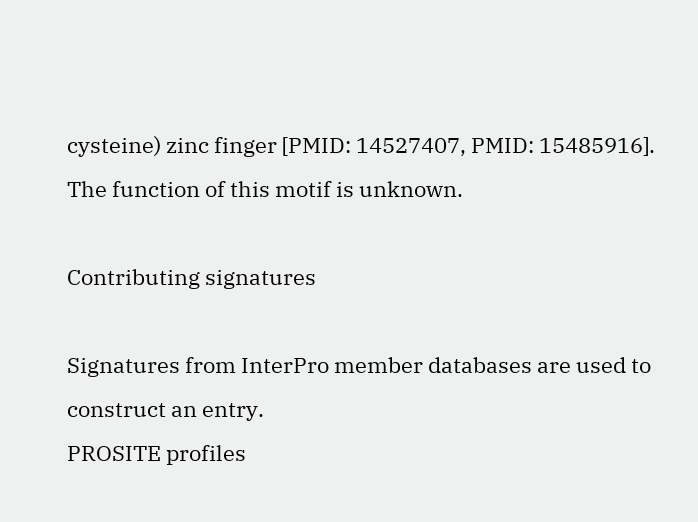cysteine) zinc finger [PMID: 14527407, PMID: 15485916]. The function of this motif is unknown.

Contributing signatures

Signatures from InterPro member databases are used to construct an entry.
PROSITE profiles